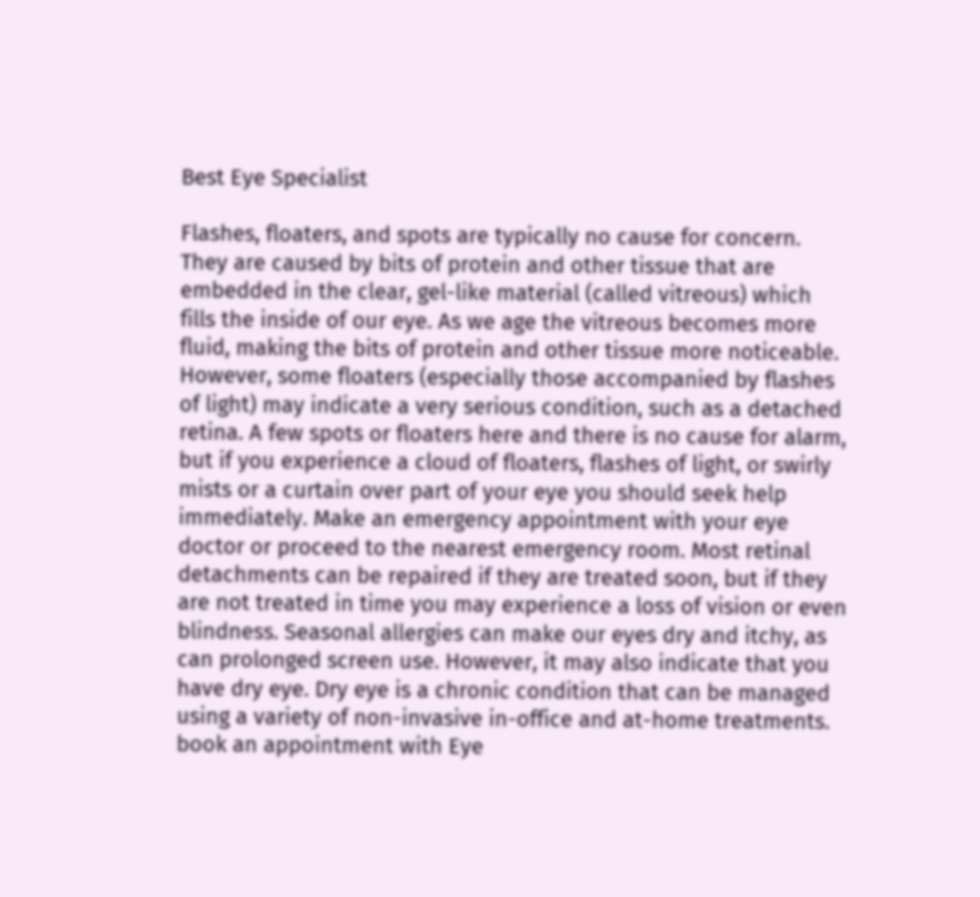Best Eye Specialist

Flashes, floaters, and spots are typically no cause for concern. They are caused by bits of protein and other tissue that are embedded in the clear, gel-like material (called vitreous) which fills the inside of our eye. As we age the vitreous becomes more fluid, making the bits of protein and other tissue more noticeable. However, some floaters (especially those accompanied by flashes of light) may indicate a very serious condition, such as a detached retina. A few spots or floaters here and there is no cause for alarm, but if you experience a cloud of floaters, flashes of light, or swirly mists or a curtain over part of your eye you should seek help immediately. Make an emergency appointment with your eye doctor or proceed to the nearest emergency room. Most retinal detachments can be repaired if they are treated soon, but if they are not treated in time you may experience a loss of vision or even blindness. Seasonal allergies can make our eyes dry and itchy, as can prolonged screen use. However, it may also indicate that you have dry eye. Dry eye is a chronic condition that can be managed using a variety of non-invasive in-office and at-home treatments. book an appointment with Eye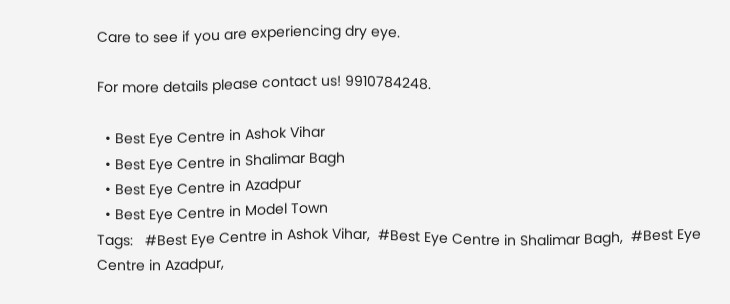Care to see if you are experiencing dry eye.

For more details please contact us! 9910784248.

  • Best Eye Centre in Ashok Vihar
  • Best Eye Centre in Shalimar Bagh
  • Best Eye Centre in Azadpur
  • Best Eye Centre in Model Town
Tags:   #Best Eye Centre in Ashok Vihar,  #Best Eye Centre in Shalimar Bagh,  #Best Eye Centre in Azadpur,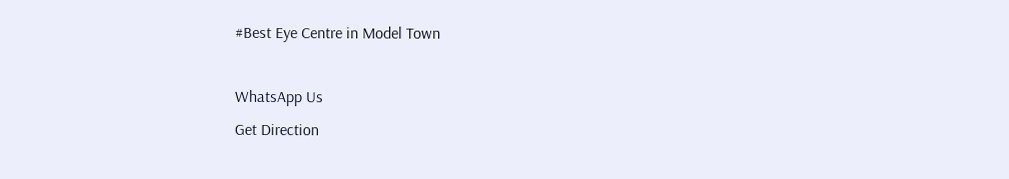#Best Eye Centre in Model Town

WhatsApp Us
Get Direction